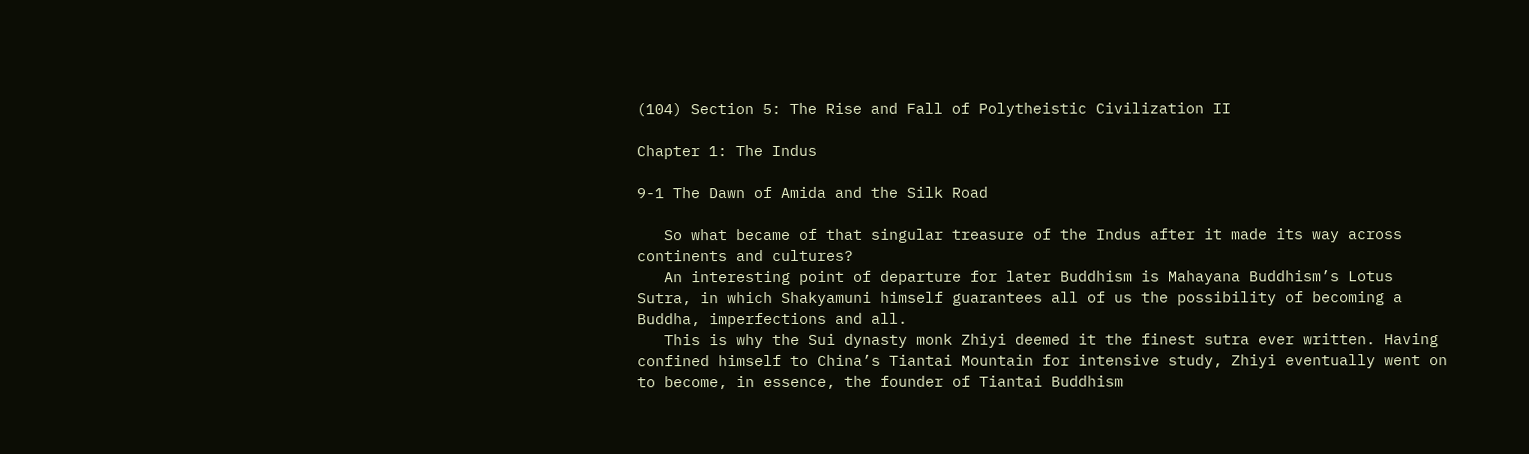(104) Section 5: The Rise and Fall of Polytheistic Civilization II

Chapter 1: The Indus

9-1 The Dawn of Amida and the Silk Road

   So what became of that singular treasure of the Indus after it made its way across continents and cultures?
   An interesting point of departure for later Buddhism is Mahayana Buddhism’s Lotus Sutra, in which Shakyamuni himself guarantees all of us the possibility of becoming a Buddha, imperfections and all.
   This is why the Sui dynasty monk Zhiyi deemed it the finest sutra ever written. Having confined himself to China’s Tiantai Mountain for intensive study, Zhiyi eventually went on to become, in essence, the founder of Tiantai Buddhism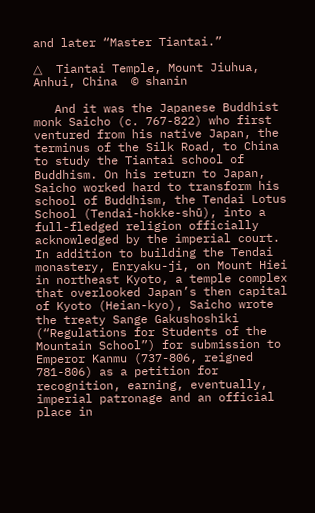and later “Master Tiantai.”

△  Tiantai Temple, Mount Jiuhua, Anhui, China  © shanin

   And it was the Japanese Buddhist monk Saicho (c. 767-822) who first ventured from his native Japan, the terminus of the Silk Road, to China to study the Tiantai school of Buddhism. On his return to Japan, Saicho worked hard to transform his school of Buddhism, the Tendai Lotus School (Tendai-hokke-shū), into a full-fledged religion officially acknowledged by the imperial court. In addition to building the Tendai monastery, Enryaku-ji, on Mount Hiei in northeast Kyoto, a temple complex that overlooked Japan’s then capital of Kyoto (Heian-kyo), Saicho wrote the treaty Sange Gakushoshiki (“Regulations for Students of the Mountain School”) for submission to Emperor Kanmu (737-806, reigned 781-806) as a petition for recognition, earning, eventually, imperial patronage and an official place in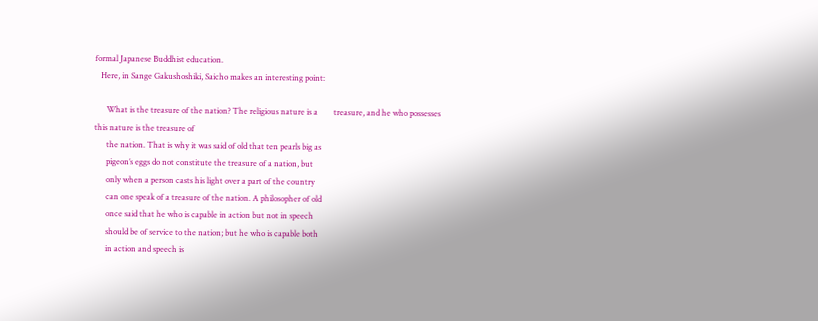formal Japanese Buddhist education.
   Here, in Sange Gakushoshiki, Saicho makes an interesting point:

      What is the treasure of the nation? The religious nature is a        treasure, and he who possesses this nature is the treasure of
      the nation. That is why it was said of old that ten pearls big as
      pigeon’s eggs do not constitute the treasure of a nation, but
      only when a person casts his light over a part of the country
      can one speak of a treasure of the nation. A philosopher of old
      once said that he who is capable in action but not in speech
      should be of service to the nation; but he who is capable both
      in action and speech is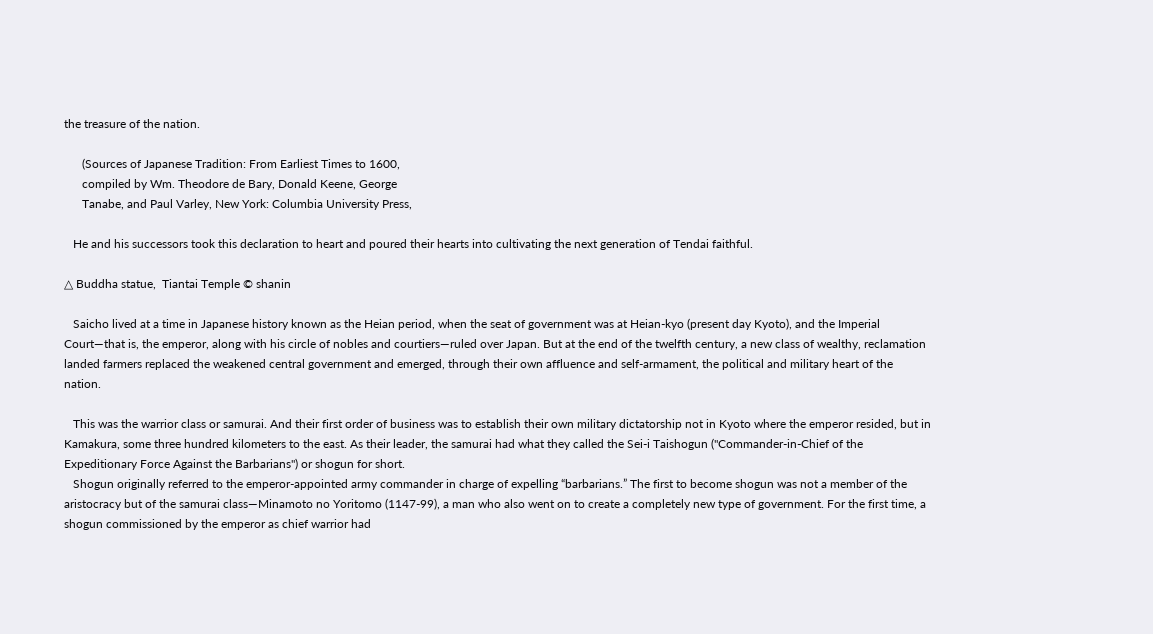the treasure of the nation.

      (Sources of Japanese Tradition: From Earliest Times to 1600,
      compiled by Wm. Theodore de Bary, Donald Keene, George
      Tanabe, and Paul Varley, New York: Columbia University Press,

   He and his successors took this declaration to heart and poured their hearts into cultivating the next generation of Tendai faithful.

△ Buddha statue,  Tiantai Temple © shanin

   Saicho lived at a time in Japanese history known as the Heian period, when the seat of government was at Heian-kyo (present day Kyoto), and the Imperial Court—that is, the emperor, along with his circle of nobles and courtiers—ruled over Japan. But at the end of the twelfth century, a new class of wealthy, reclamation landed farmers replaced the weakened central government and emerged, through their own affluence and self-armament, the political and military heart of the nation.

   This was the warrior class or samurai. And their first order of business was to establish their own military dictatorship not in Kyoto where the emperor resided, but in Kamakura, some three hundred kilometers to the east. As their leader, the samurai had what they called the Sei-i Taishogun ("Commander-in-Chief of the Expeditionary Force Against the Barbarians") or shogun for short.
   Shogun originally referred to the emperor-appointed army commander in charge of expelling “barbarians.” The first to become shogun was not a member of the aristocracy but of the samurai class—Minamoto no Yoritomo (1147-99), a man who also went on to create a completely new type of government. For the first time, a shogun commissioned by the emperor as chief warrior had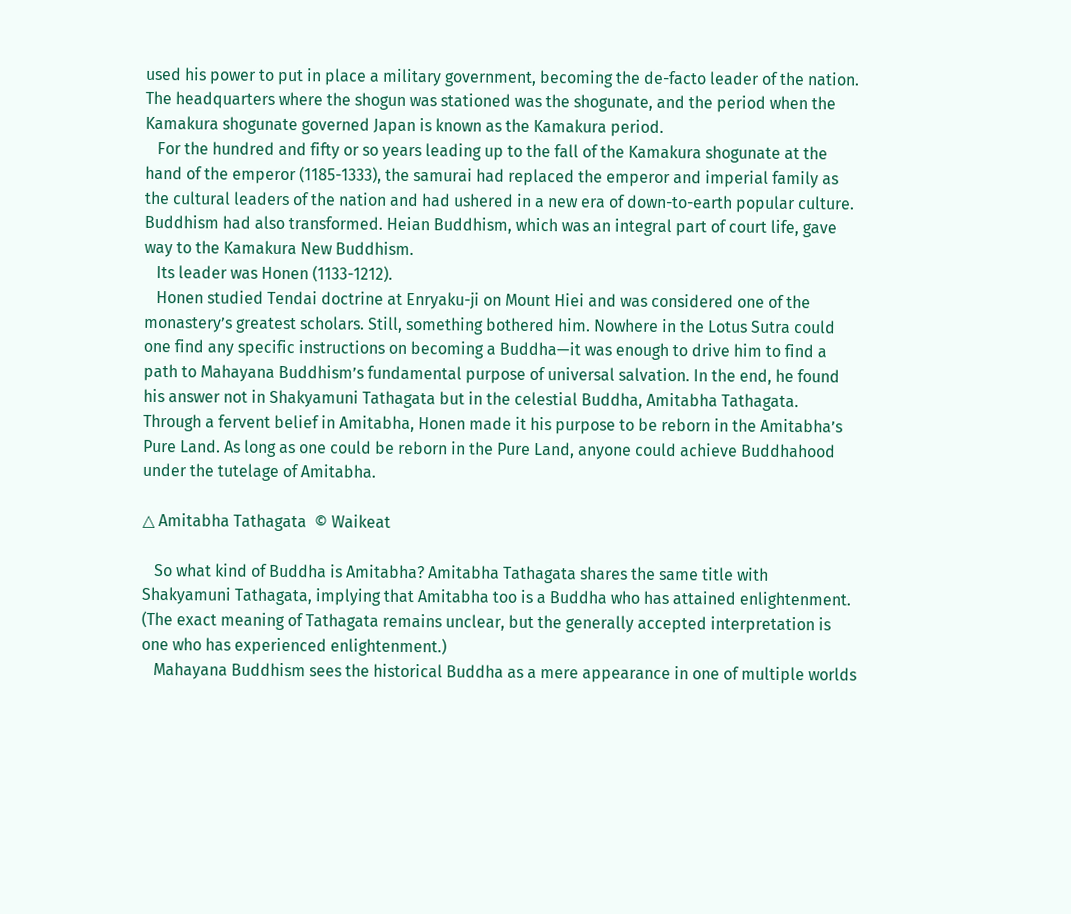used his power to put in place a military government, becoming the de-facto leader of the nation. The headquarters where the shogun was stationed was the shogunate, and the period when the Kamakura shogunate governed Japan is known as the Kamakura period.
   For the hundred and fifty or so years leading up to the fall of the Kamakura shogunate at the hand of the emperor (1185-1333), the samurai had replaced the emperor and imperial family as the cultural leaders of the nation and had ushered in a new era of down-to-earth popular culture. Buddhism had also transformed. Heian Buddhism, which was an integral part of court life, gave way to the Kamakura New Buddhism.
   Its leader was Honen (1133-1212).
   Honen studied Tendai doctrine at Enryaku-ji on Mount Hiei and was considered one of the monastery’s greatest scholars. Still, something bothered him. Nowhere in the Lotus Sutra could one find any specific instructions on becoming a Buddha—it was enough to drive him to find a path to Mahayana Buddhism’s fundamental purpose of universal salvation. In the end, he found his answer not in Shakyamuni Tathagata but in the celestial Buddha, Amitabha Tathagata. Through a fervent belief in Amitabha, Honen made it his purpose to be reborn in the Amitabha’s Pure Land. As long as one could be reborn in the Pure Land, anyone could achieve Buddhahood under the tutelage of Amitabha.

△ Amitabha Tathagata  © Waikeat

   So what kind of Buddha is Amitabha? Amitabha Tathagata shares the same title with Shakyamuni Tathagata, implying that Amitabha too is a Buddha who has attained enlightenment. (The exact meaning of Tathagata remains unclear, but the generally accepted interpretation is one who has experienced enlightenment.)
   Mahayana Buddhism sees the historical Buddha as a mere appearance in one of multiple worlds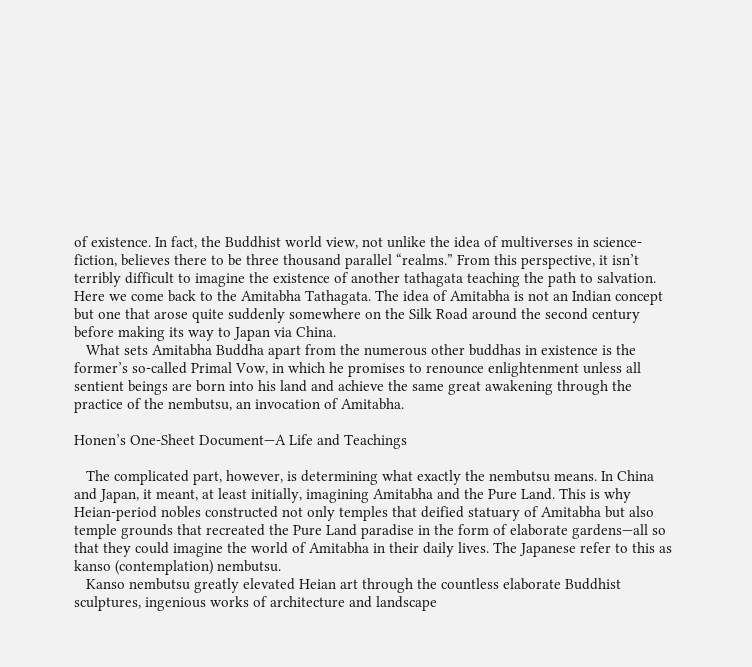of existence. In fact, the Buddhist world view, not unlike the idea of multiverses in science-fiction, believes there to be three thousand parallel “realms.” From this perspective, it isn’t terribly difficult to imagine the existence of another tathagata teaching the path to salvation.
Here we come back to the Amitabha Tathagata. The idea of Amitabha is not an Indian concept but one that arose quite suddenly somewhere on the Silk Road around the second century before making its way to Japan via China.
   What sets Amitabha Buddha apart from the numerous other buddhas in existence is the former’s so-called Primal Vow, in which he promises to renounce enlightenment unless all sentient beings are born into his land and achieve the same great awakening through the practice of the nembutsu, an invocation of Amitabha.

Honen’s One-Sheet Document—A Life and Teachings

   The complicated part, however, is determining what exactly the nembutsu means. In China and Japan, it meant, at least initially, imagining Amitabha and the Pure Land. This is why Heian-period nobles constructed not only temples that deified statuary of Amitabha but also temple grounds that recreated the Pure Land paradise in the form of elaborate gardens—all so that they could imagine the world of Amitabha in their daily lives. The Japanese refer to this as kanso (contemplation) nembutsu.
   Kanso nembutsu greatly elevated Heian art through the countless elaborate Buddhist sculptures, ingenious works of architecture and landscape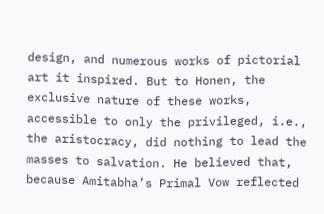design, and numerous works of pictorial art it inspired. But to Honen, the exclusive nature of these works, accessible to only the privileged, i.e., the aristocracy, did nothing to lead the masses to salvation. He believed that, because Amitabha’s Primal Vow reflected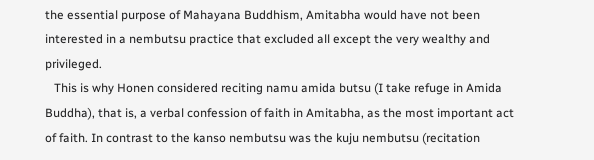the essential purpose of Mahayana Buddhism, Amitabha would have not been interested in a nembutsu practice that excluded all except the very wealthy and privileged.
   This is why Honen considered reciting namu amida butsu (I take refuge in Amida Buddha), that is, a verbal confession of faith in Amitabha, as the most important act of faith. In contrast to the kanso nembutsu was the kuju nembutsu (recitation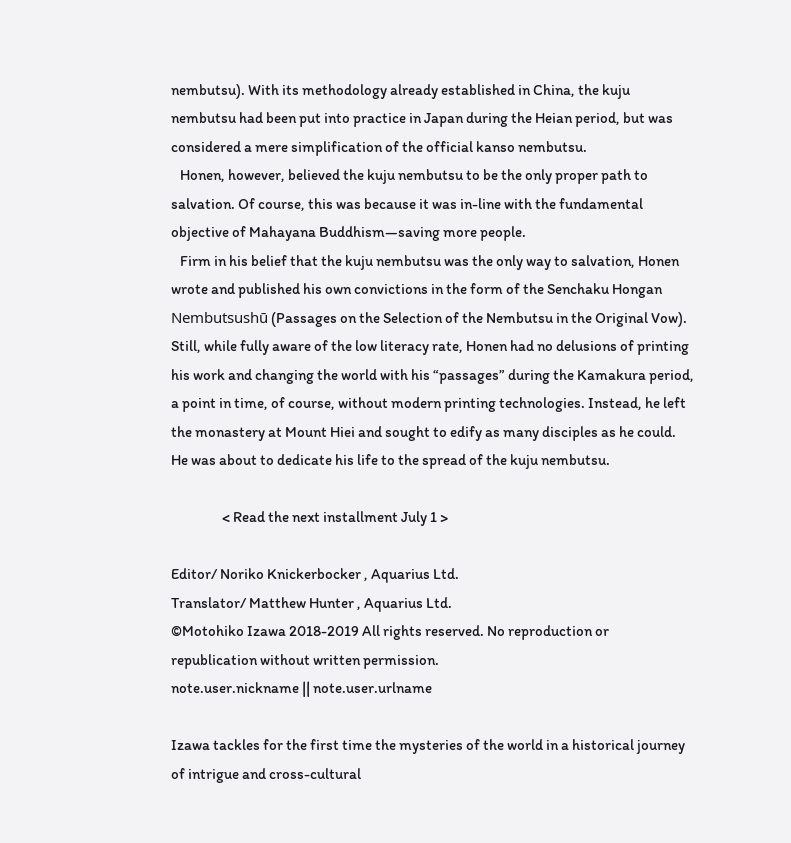nembutsu). With its methodology already established in China, the kuju nembutsu had been put into practice in Japan during the Heian period, but was considered a mere simplification of the official kanso nembutsu.
   Honen, however, believed the kuju nembutsu to be the only proper path to salvation. Of course, this was because it was in-line with the fundamental objective of Mahayana Buddhism—saving more people.
   Firm in his belief that the kuju nembutsu was the only way to salvation, Honen wrote and published his own convictions in the form of the Senchaku Hongan Nembutsushū (Passages on the Selection of the Nembutsu in the Original Vow). Still, while fully aware of the low literacy rate, Honen had no delusions of printing his work and changing the world with his “passages” during the Kamakura period, a point in time, of course, without modern printing technologies. Instead, he left the monastery at Mount Hiei and sought to edify as many disciples as he could. He was about to dedicate his life to the spread of the kuju nembutsu.

                 < Read the next installment July 1 >

Editor/ Noriko Knickerbocker , Aquarius Ltd.
Translator/ Matthew Hunter , Aquarius Ltd.
©Motohiko Izawa 2018-2019 All rights reserved. No reproduction or republication without written permission.
note.user.nickname || note.user.urlname

Izawa tackles for the first time the mysteries of the world in a historical journey of intrigue and cross-cultural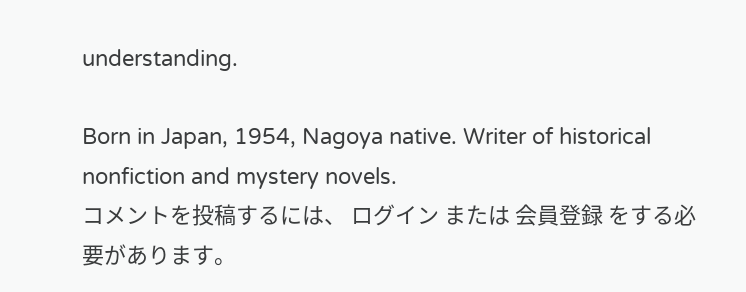understanding.

Born in Japan, 1954, Nagoya native. Writer of historical nonfiction and mystery novels.
コメントを投稿するには、 ログイン または 会員登録 をする必要があります。